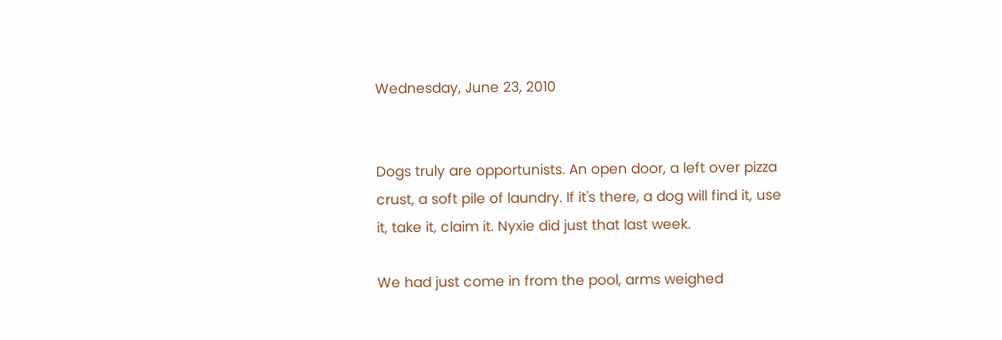Wednesday, June 23, 2010


Dogs truly are opportunists. An open door, a left over pizza crust, a soft pile of laundry. If it's there, a dog will find it, use it, take it, claim it. Nyxie did just that last week.

We had just come in from the pool, arms weighed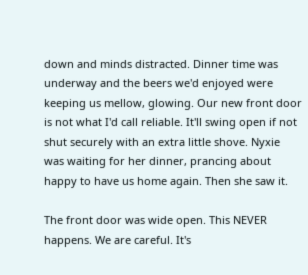down and minds distracted. Dinner time was underway and the beers we'd enjoyed were keeping us mellow, glowing. Our new front door is not what I'd call reliable. It'll swing open if not shut securely with an extra little shove. Nyxie was waiting for her dinner, prancing about happy to have us home again. Then she saw it.

The front door was wide open. This NEVER happens. We are careful. It's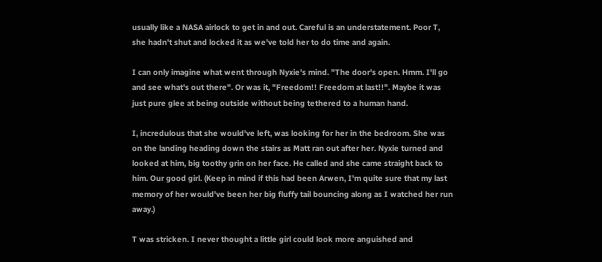usually like a NASA airlock to get in and out. Careful is an understatement. Poor T, she hadn't shut and locked it as we've told her to do time and again.

I can only imagine what went through Nyxie's mind. "The door's open. Hmm. I'll go and see what's out there". Or was it, "Freedom!! Freedom at last!!". Maybe it was just pure glee at being outside without being tethered to a human hand.

I, incredulous that she would've left, was looking for her in the bedroom. She was on the landing heading down the stairs as Matt ran out after her. Nyxie turned and looked at him, big toothy grin on her face. He called and she came straight back to him. Our good girl. (Keep in mind if this had been Arwen, I'm quite sure that my last memory of her would've been her big fluffy tail bouncing along as I watched her run away.)

T was stricken. I never thought a little girl could look more anguished and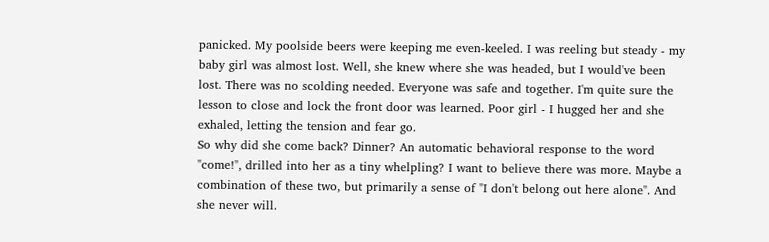panicked. My poolside beers were keeping me even-keeled. I was reeling but steady - my baby girl was almost lost. Well, she knew where she was headed, but I would've been lost. There was no scolding needed. Everyone was safe and together. I'm quite sure the lesson to close and lock the front door was learned. Poor girl - I hugged her and she exhaled, letting the tension and fear go.
So why did she come back? Dinner? An automatic behavioral response to the word "come!", drilled into her as a tiny whelpling? I want to believe there was more. Maybe a combination of these two, but primarily a sense of "I don't belong out here alone". And she never will.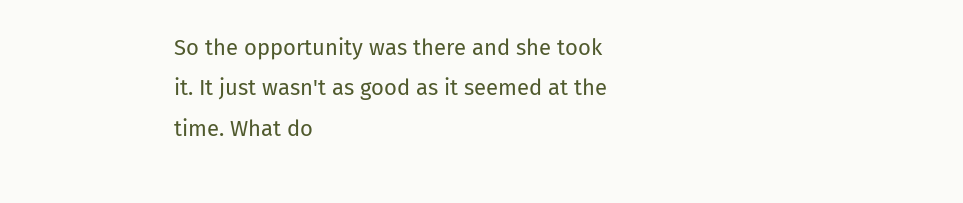So the opportunity was there and she took it. It just wasn't as good as it seemed at the time. What do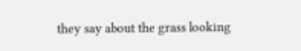they say about the grass looking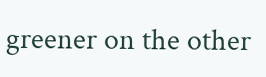greener on the other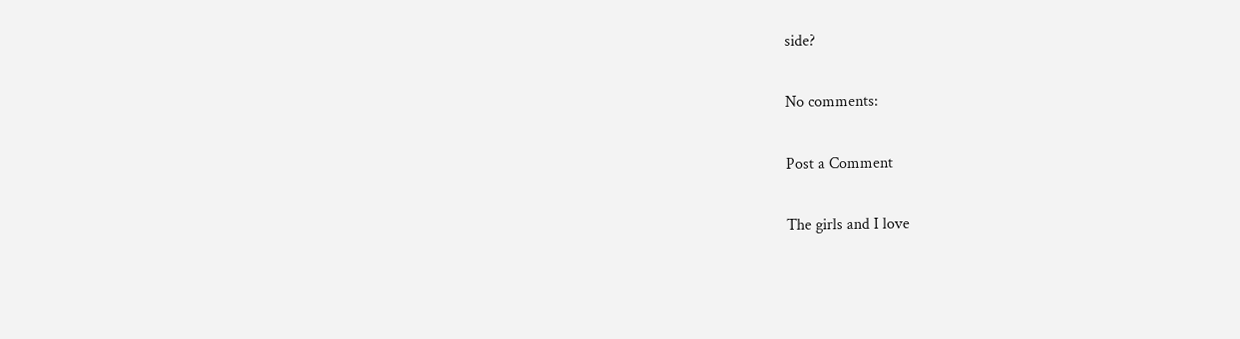side?

No comments:

Post a Comment

The girls and I love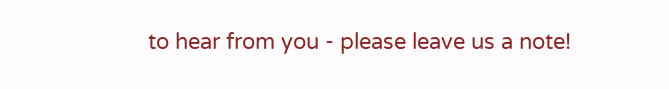to hear from you - please leave us a note!